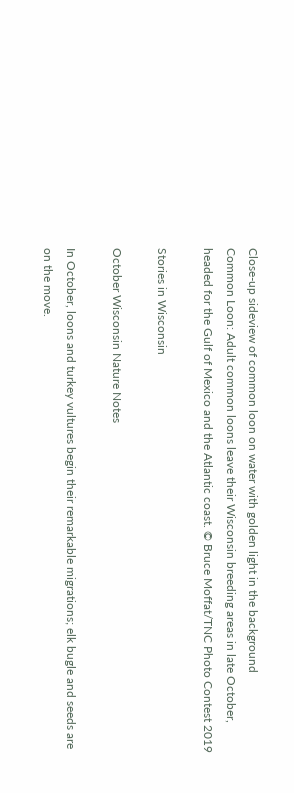Close-up sideview of common loon on water with golden light in the background
Common Loon: Adult common loons leave their Wisconsin breeding areas in late October, headed for the Gulf of Mexico and the Atlantic coast. © Bruce Moffat/TNC Photo Contest 2019

Stories in Wisconsin

October Wisconsin Nature Notes

In October, loons and turkey vultures begin their remarkable migrations; elk bugle and seeds are on the move.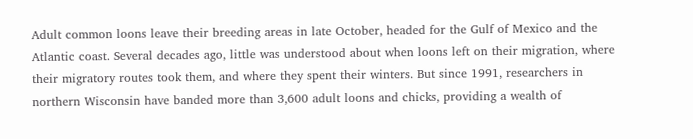Adult common loons leave their breeding areas in late October, headed for the Gulf of Mexico and the Atlantic coast. Several decades ago, little was understood about when loons left on their migration, where their migratory routes took them, and where they spent their winters. But since 1991, researchers in northern Wisconsin have banded more than 3,600 adult loons and chicks, providing a wealth of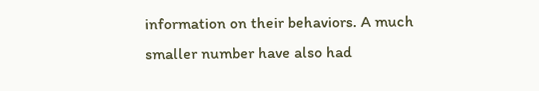information on their behaviors. A much smaller number have also had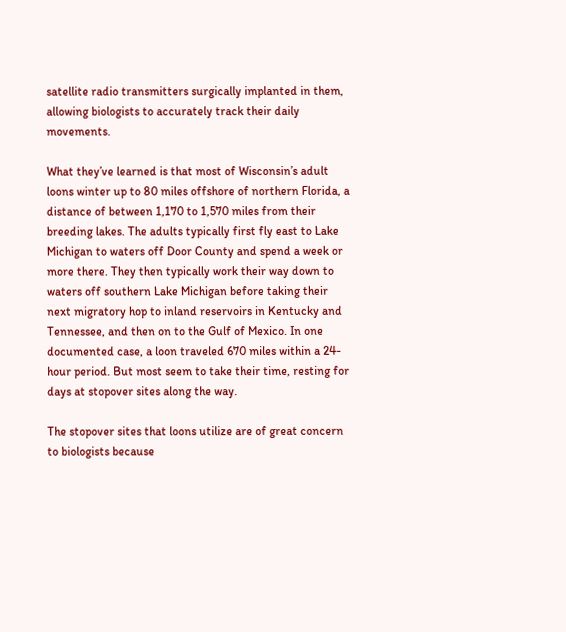satellite radio transmitters surgically implanted in them, allowing biologists to accurately track their daily movements.

What they’ve learned is that most of Wisconsin’s adult loons winter up to 80 miles offshore of northern Florida, a distance of between 1,170 to 1,570 miles from their breeding lakes. The adults typically first fly east to Lake Michigan to waters off Door County and spend a week or more there. They then typically work their way down to waters off southern Lake Michigan before taking their next migratory hop to inland reservoirs in Kentucky and Tennessee, and then on to the Gulf of Mexico. In one documented case, a loon traveled 670 miles within a 24-hour period. But most seem to take their time, resting for days at stopover sites along the way.

The stopover sites that loons utilize are of great concern to biologists because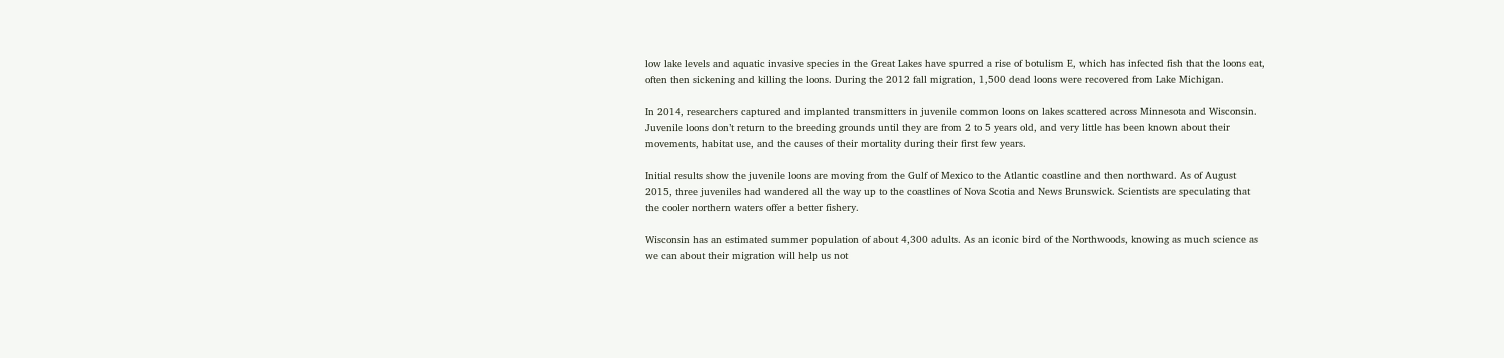low lake levels and aquatic invasive species in the Great Lakes have spurred a rise of botulism E, which has infected fish that the loons eat, often then sickening and killing the loons. During the 2012 fall migration, 1,500 dead loons were recovered from Lake Michigan.

In 2014, researchers captured and implanted transmitters in juvenile common loons on lakes scattered across Minnesota and Wisconsin. Juvenile loons don’t return to the breeding grounds until they are from 2 to 5 years old, and very little has been known about their movements, habitat use, and the causes of their mortality during their first few years.

Initial results show the juvenile loons are moving from the Gulf of Mexico to the Atlantic coastline and then northward. As of August 2015, three juveniles had wandered all the way up to the coastlines of Nova Scotia and News Brunswick. Scientists are speculating that the cooler northern waters offer a better fishery.

Wisconsin has an estimated summer population of about 4,300 adults. As an iconic bird of the Northwoods, knowing as much science as we can about their migration will help us not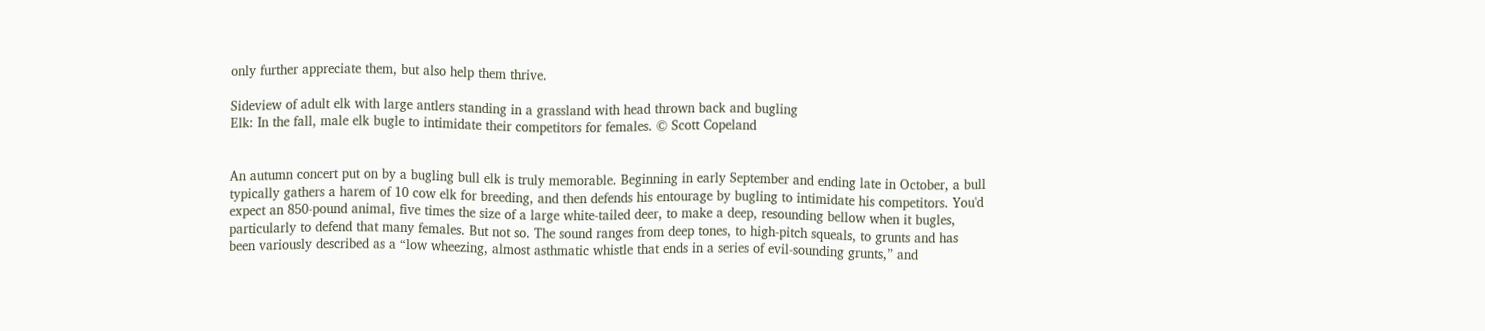only further appreciate them, but also help them thrive.

Sideview of adult elk with large antlers standing in a grassland with head thrown back and bugling
Elk: In the fall, male elk bugle to intimidate their competitors for females. © Scott Copeland


An autumn concert put on by a bugling bull elk is truly memorable. Beginning in early September and ending late in October, a bull typically gathers a harem of 10 cow elk for breeding, and then defends his entourage by bugling to intimidate his competitors. You'd expect an 850-pound animal, five times the size of a large white-tailed deer, to make a deep, resounding bellow when it bugles, particularly to defend that many females. But not so. The sound ranges from deep tones, to high-pitch squeals, to grunts and has been variously described as a “low wheezing, almost asthmatic whistle that ends in a series of evil-sounding grunts,” and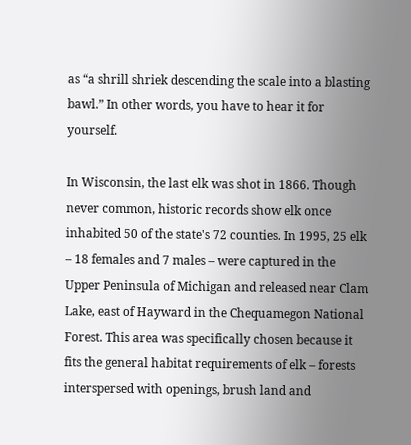as “a shrill shriek descending the scale into a blasting bawl.” In other words, you have to hear it for yourself.

In Wisconsin, the last elk was shot in 1866. Though never common, historic records show elk once inhabited 50 of the state's 72 counties. In 1995, 25 elk – 18 females and 7 males – were captured in the Upper Peninsula of Michigan and released near Clam Lake, east of Hayward in the Chequamegon National Forest. This area was specifically chosen because it fits the general habitat requirements of elk – forests interspersed with openings, brush land and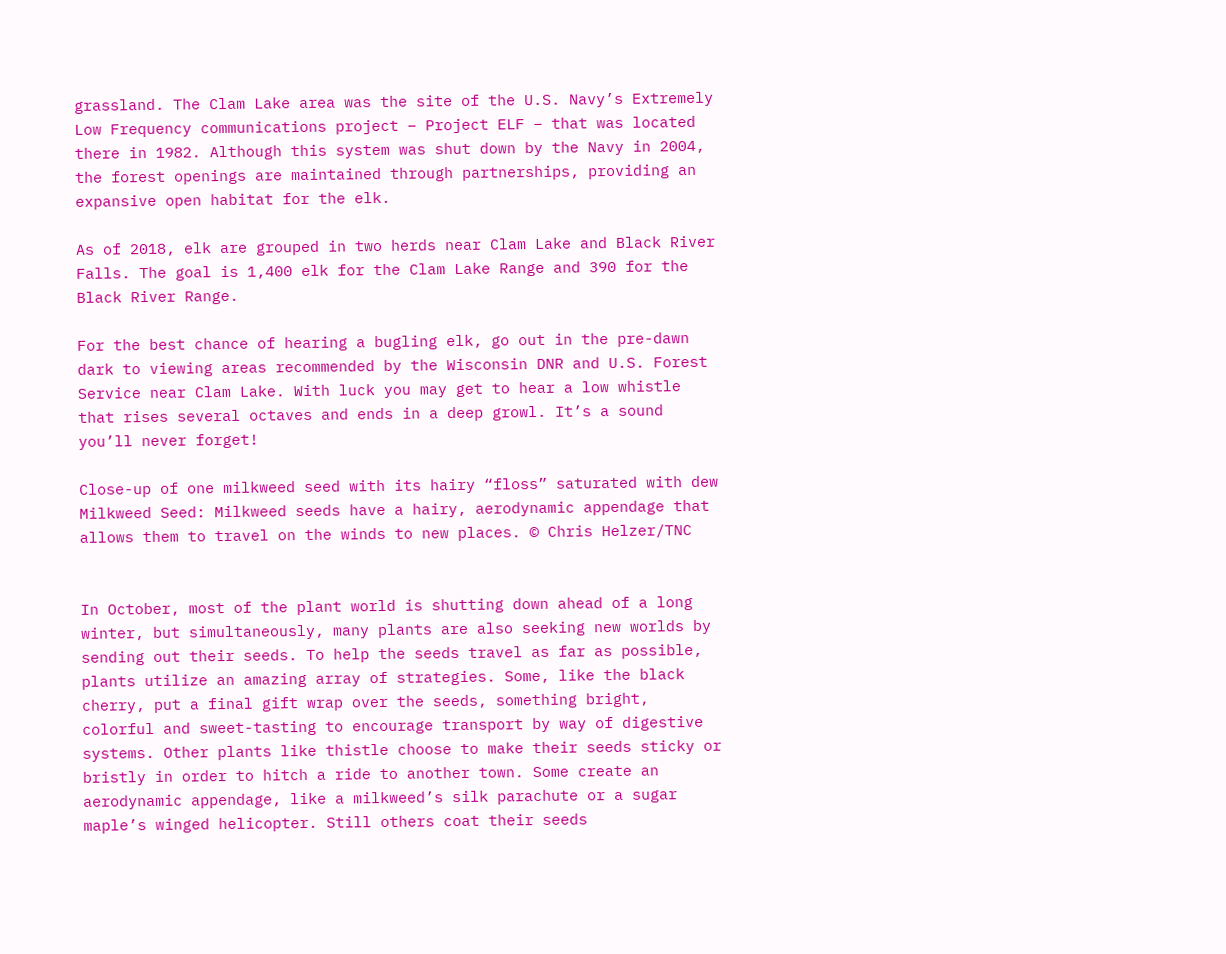grassland. The Clam Lake area was the site of the U.S. Navy’s Extremely Low Frequency communications project – Project ELF – that was located there in 1982. Although this system was shut down by the Navy in 2004, the forest openings are maintained through partnerships, providing an expansive open habitat for the elk.

As of 2018, elk are grouped in two herds near Clam Lake and Black River Falls. The goal is 1,400 elk for the Clam Lake Range and 390 for the Black River Range.

For the best chance of hearing a bugling elk, go out in the pre-dawn dark to viewing areas recommended by the Wisconsin DNR and U.S. Forest Service near Clam Lake. With luck you may get to hear a low whistle that rises several octaves and ends in a deep growl. It’s a sound you’ll never forget!

Close-up of one milkweed seed with its hairy “floss” saturated with dew
Milkweed Seed: Milkweed seeds have a hairy, aerodynamic appendage that allows them to travel on the winds to new places. © Chris Helzer/TNC


In October, most of the plant world is shutting down ahead of a long winter, but simultaneously, many plants are also seeking new worlds by sending out their seeds. To help the seeds travel as far as possible, plants utilize an amazing array of strategies. Some, like the black cherry, put a final gift wrap over the seeds, something bright, colorful and sweet-tasting to encourage transport by way of digestive systems. Other plants like thistle choose to make their seeds sticky or bristly in order to hitch a ride to another town. Some create an aerodynamic appendage, like a milkweed’s silk parachute or a sugar maple’s winged helicopter. Still others coat their seeds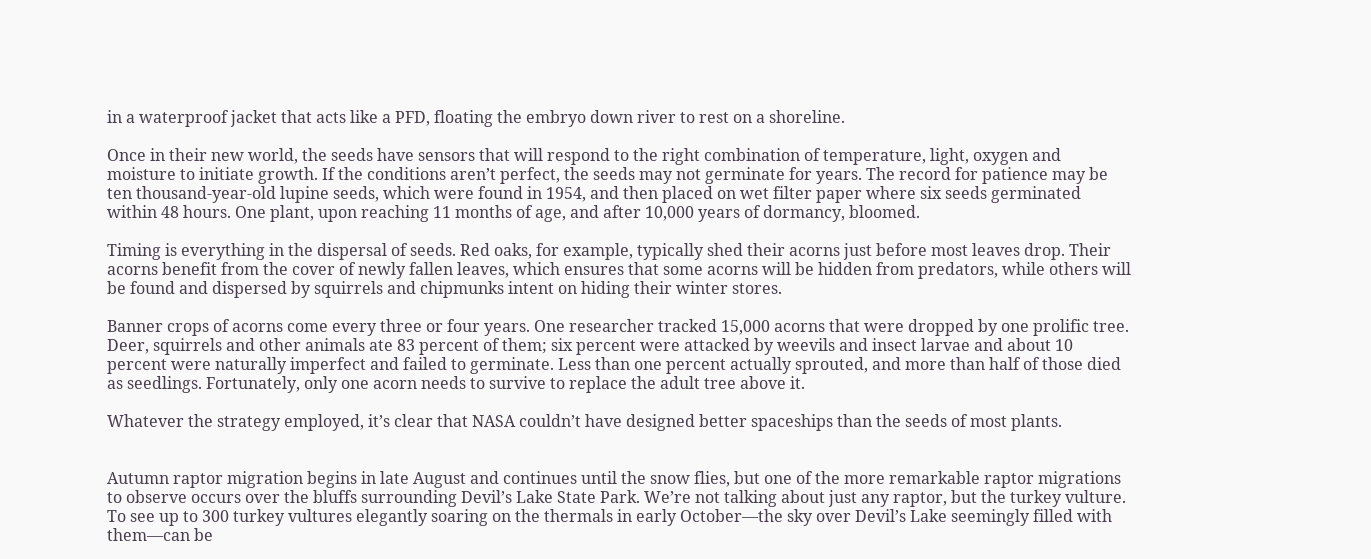in a waterproof jacket that acts like a PFD, floating the embryo down river to rest on a shoreline.

Once in their new world, the seeds have sensors that will respond to the right combination of temperature, light, oxygen and moisture to initiate growth. If the conditions aren’t perfect, the seeds may not germinate for years. The record for patience may be ten thousand-year-old lupine seeds, which were found in 1954, and then placed on wet filter paper where six seeds germinated within 48 hours. One plant, upon reaching 11 months of age, and after 10,000 years of dormancy, bloomed.

Timing is everything in the dispersal of seeds. Red oaks, for example, typically shed their acorns just before most leaves drop. Their acorns benefit from the cover of newly fallen leaves, which ensures that some acorns will be hidden from predators, while others will be found and dispersed by squirrels and chipmunks intent on hiding their winter stores.

Banner crops of acorns come every three or four years. One researcher tracked 15,000 acorns that were dropped by one prolific tree. Deer, squirrels and other animals ate 83 percent of them; six percent were attacked by weevils and insect larvae and about 10 percent were naturally imperfect and failed to germinate. Less than one percent actually sprouted, and more than half of those died as seedlings. Fortunately, only one acorn needs to survive to replace the adult tree above it.

Whatever the strategy employed, it’s clear that NASA couldn’t have designed better spaceships than the seeds of most plants.


Autumn raptor migration begins in late August and continues until the snow flies, but one of the more remarkable raptor migrations to observe occurs over the bluffs surrounding Devil’s Lake State Park. We’re not talking about just any raptor, but the turkey vulture. To see up to 300 turkey vultures elegantly soaring on the thermals in early October—the sky over Devil’s Lake seemingly filled with them—can be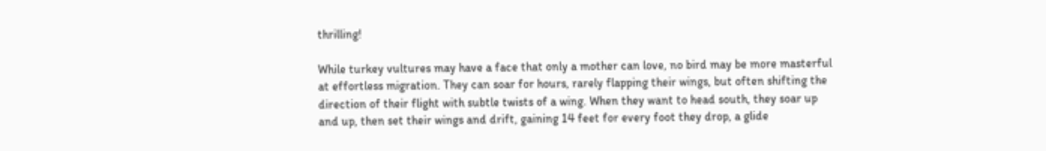thrilling!

While turkey vultures may have a face that only a mother can love, no bird may be more masterful at effortless migration. They can soar for hours, rarely flapping their wings, but often shifting the direction of their flight with subtle twists of a wing. When they want to head south, they soar up and up, then set their wings and drift, gaining 14 feet for every foot they drop, a glide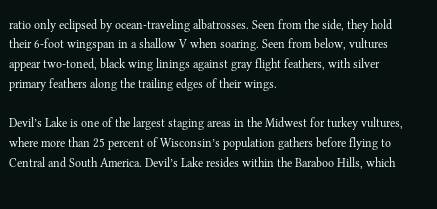ratio only eclipsed by ocean-traveling albatrosses. Seen from the side, they hold their 6-foot wingspan in a shallow V when soaring. Seen from below, vultures appear two-toned, black wing linings against gray flight feathers, with silver primary feathers along the trailing edges of their wings.

Devil’s Lake is one of the largest staging areas in the Midwest for turkey vultures, where more than 25 percent of Wisconsin’s population gathers before flying to Central and South America. Devil’s Lake resides within the Baraboo Hills, which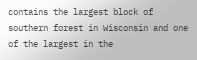contains the largest block of southern forest in Wisconsin and one of the largest in the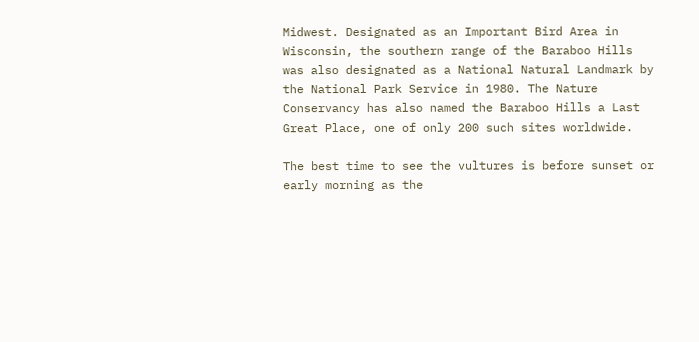Midwest. Designated as an Important Bird Area in Wisconsin, the southern range of the Baraboo Hills was also designated as a National Natural Landmark by the National Park Service in 1980. The Nature Conservancy has also named the Baraboo Hills a Last Great Place, one of only 200 such sites worldwide.

The best time to see the vultures is before sunset or early morning as the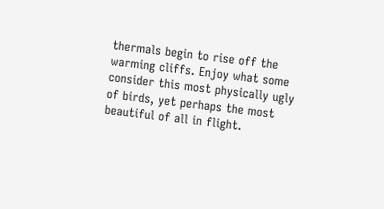thermals begin to rise off the warming cliffs. Enjoy what some consider this most physically ugly of birds, yet perhaps the most beautiful of all in flight.